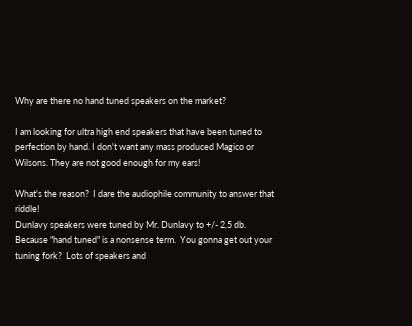Why are there no hand tuned speakers on the market?

I am looking for ultra high end speakers that have been tuned to perfection by hand. I don't want any mass produced Magico or Wilsons. They are not good enough for my ears!

What's the reason?  I dare the audiophile community to answer that riddle!
Dunlavy speakers were tuned by Mr. Dunlavy to +/- 2.5 db.
Because "hand tuned" is a nonsense term.  You gonna get out your tuning fork?  Lots of speakers and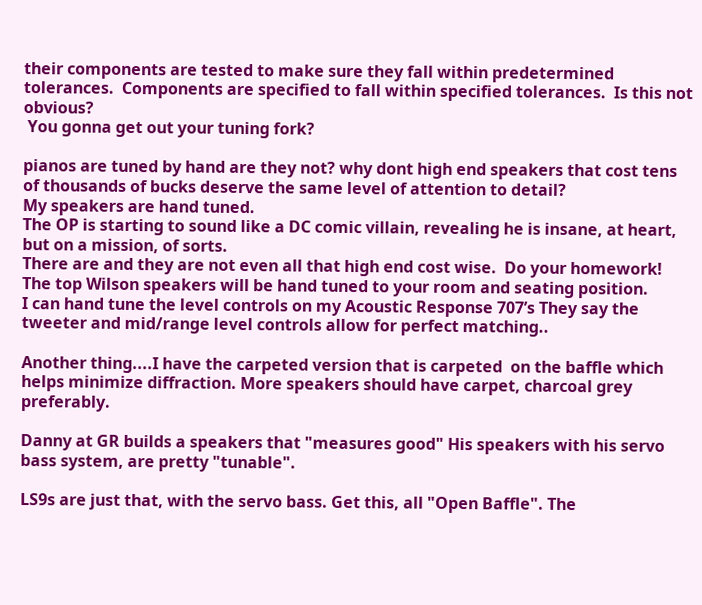their components are tested to make sure they fall within predetermined tolerances.  Components are specified to fall within specified tolerances.  Is this not obvious?
 You gonna get out your tuning fork?

pianos are tuned by hand are they not? why dont high end speakers that cost tens of thousands of bucks deserve the same level of attention to detail?
My speakers are hand tuned.
The OP is starting to sound like a DC comic villain, revealing he is insane, at heart, but on a mission, of sorts.
There are and they are not even all that high end cost wise.  Do your homework!
The top Wilson speakers will be hand tuned to your room and seating position.
I can hand tune the level controls on my Acoustic Response 707’s They say the tweeter and mid/range level controls allow for perfect matching..

Another thing....I have the carpeted version that is carpeted  on the baffle which helps minimize diffraction. More speakers should have carpet, charcoal grey preferably.

Danny at GR builds a speakers that "measures good" His speakers with his servo bass system, are pretty "tunable".

LS9s are just that, with the servo bass. Get this, all "Open Baffle". The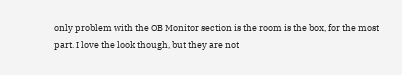only problem with the OB Monitor section is the room is the box, for the most part. I love the look though, but they are not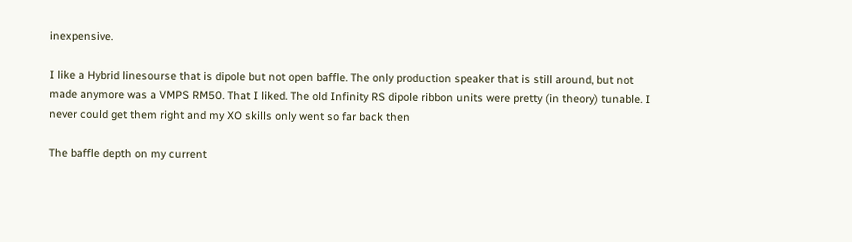inexpensive.

I like a Hybrid linesourse that is dipole but not open baffle. The only production speaker that is still around, but not made anymore was a VMPS RM50. That I liked. The old Infinity RS dipole ribbon units were pretty (in theory) tunable. I never could get them right and my XO skills only went so far back then

The baffle depth on my current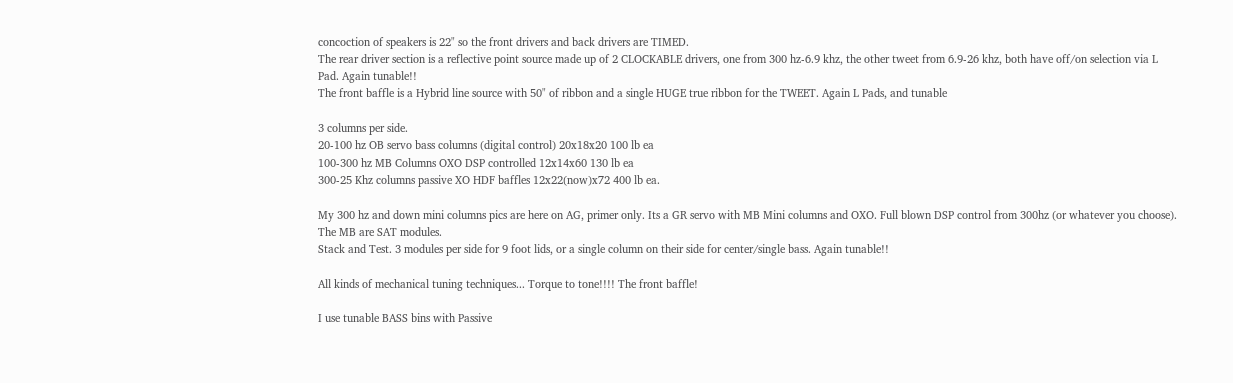concoction of speakers is 22" so the front drivers and back drivers are TIMED.
The rear driver section is a reflective point source made up of 2 CLOCKABLE drivers, one from 300 hz-6.9 khz, the other tweet from 6.9-26 khz, both have off/on selection via L Pad. Again tunable!!
The front baffle is a Hybrid line source with 50" of ribbon and a single HUGE true ribbon for the TWEET. Again L Pads, and tunable

3 columns per side.
20-100 hz OB servo bass columns (digital control) 20x18x20 100 lb ea
100-300 hz MB Columns OXO DSP controlled 12x14x60 130 lb ea
300-25 Khz columns passive XO HDF baffles 12x22(now)x72 400 lb ea.

My 300 hz and down mini columns pics are here on AG, primer only. Its a GR servo with MB Mini columns and OXO. Full blown DSP control from 300hz (or whatever you choose). The MB are SAT modules.
Stack and Test. 3 modules per side for 9 foot lids, or a single column on their side for center/single bass. Again tunable!!

All kinds of mechanical tuning techniques... Torque to tone!!!! The front baffle!

I use tunable BASS bins with Passive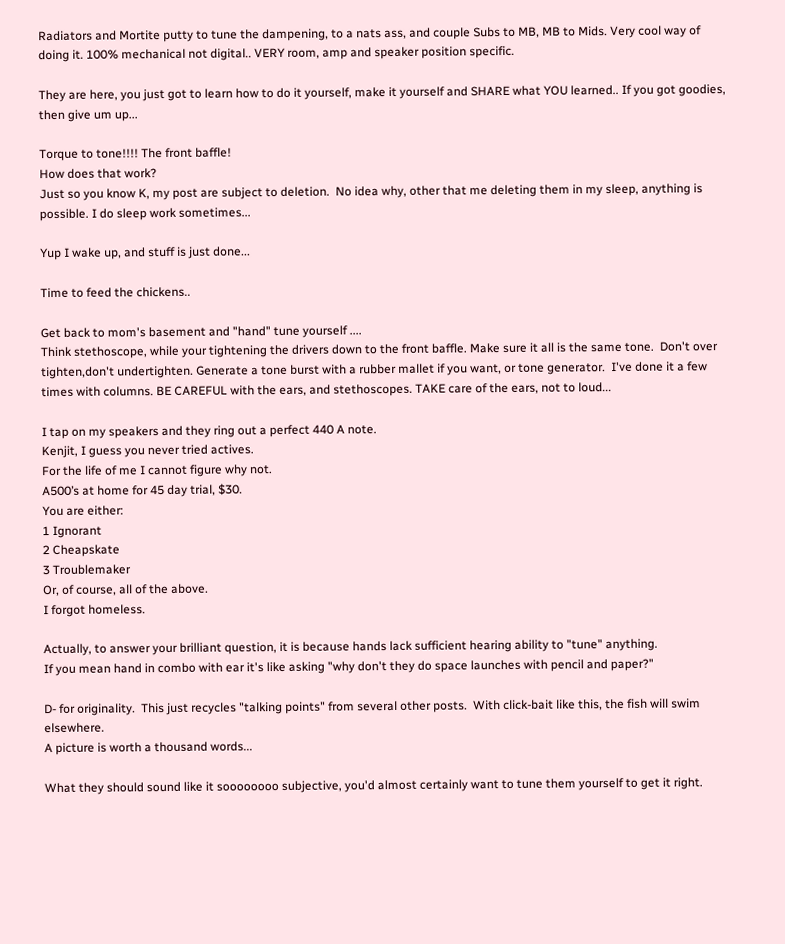Radiators and Mortite putty to tune the dampening, to a nats ass, and couple Subs to MB, MB to Mids. Very cool way of doing it. 100% mechanical not digital.. VERY room, amp and speaker position specific.

They are here, you just got to learn how to do it yourself, make it yourself and SHARE what YOU learned.. If you got goodies, then give um up...

Torque to tone!!!! The front baffle!
How does that work?
Just so you know K, my post are subject to deletion.  No idea why, other that me deleting them in my sleep, anything is possible. I do sleep work sometimes...

Yup I wake up, and stuff is just done...

Time to feed the chickens..

Get back to mom's basement and "hand" tune yourself ....
Think stethoscope, while your tightening the drivers down to the front baffle. Make sure it all is the same tone.  Don't over tighten,don't undertighten. Generate a tone burst with a rubber mallet if you want, or tone generator.  I've done it a few times with columns. BE CAREFUL with the ears, and stethoscopes. TAKE care of the ears, not to loud...

I tap on my speakers and they ring out a perfect 440 A note.
Kenjit, I guess you never tried actives.
For the life of me I cannot figure why not.
A500’s at home for 45 day trial, $30.
You are either:
1 Ignorant
2 Cheapskate
3 Troublemaker
Or, of course, all of the above.
I forgot homeless.

Actually, to answer your brilliant question, it is because hands lack sufficient hearing ability to "tune" anything.
If you mean hand in combo with ear it's like asking "why don't they do space launches with pencil and paper?"

D- for originality.  This just recycles "talking points" from several other posts.  With click-bait like this, the fish will swim elsewhere.
A picture is worth a thousand words...

What they should sound like it soooooooo subjective, you'd almost certainly want to tune them yourself to get it right.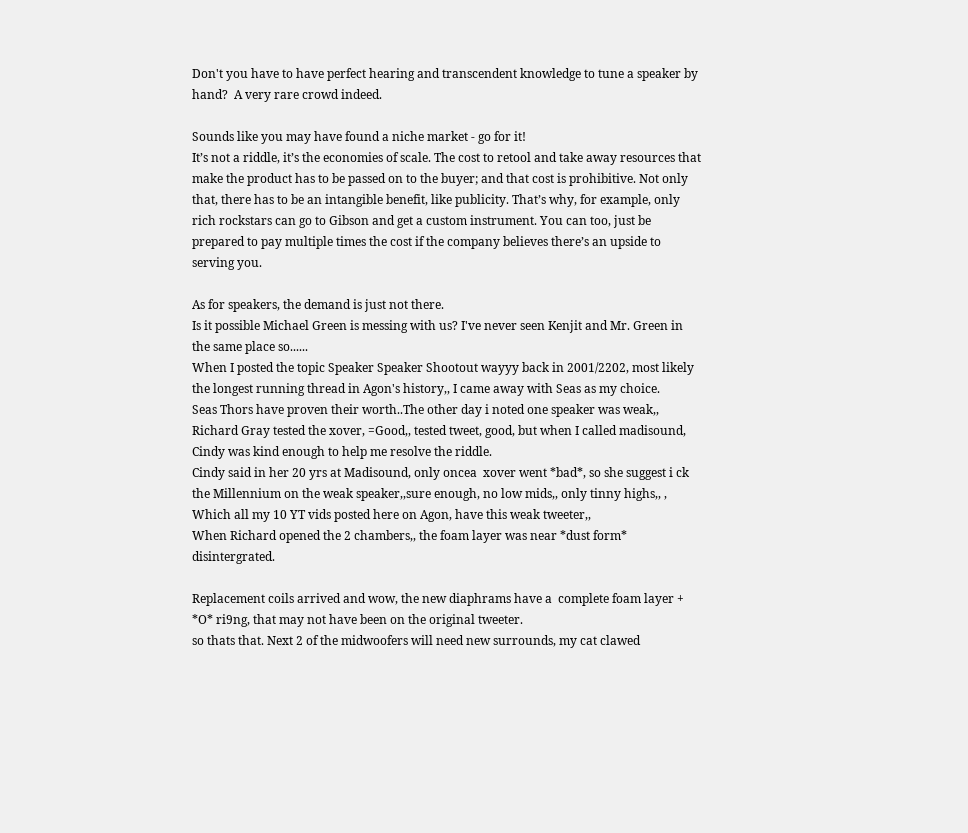Don't you have to have perfect hearing and transcendent knowledge to tune a speaker by hand?  A very rare crowd indeed.

Sounds like you may have found a niche market - go for it!
It’s not a riddle, it’s the economies of scale. The cost to retool and take away resources that make the product has to be passed on to the buyer; and that cost is prohibitive. Not only that, there has to be an intangible benefit, like publicity. That’s why, for example, only rich rockstars can go to Gibson and get a custom instrument. You can too, just be prepared to pay multiple times the cost if the company believes there’s an upside to serving you.

As for speakers, the demand is just not there.
Is it possible Michael Green is messing with us? I've never seen Kenjit and Mr. Green in the same place so......
When I posted the topic Speaker Speaker Shootout wayyy back in 2001/2202, most likely the longest running thread in Agon's history,, I came away with Seas as my choice.
Seas Thors have proven their worth..The other day i noted one speaker was weak,, Richard Gray tested the xover, =Good,, tested tweet, good, but when I called madisound, Cindy was kind enough to help me resolve the riddle.
Cindy said in her 20 yrs at Madisound, only oncea  xover went *bad*, so she suggest i ck the Millennium on the weak speaker,,sure enough, no low mids,, only tinny highs,, , Which all my 10 YT vids posted here on Agon, have this weak tweeter,,
When Richard opened the 2 chambers,, the foam layer was near *dust form* disintergrated.

Replacement coils arrived and wow, the new diaphrams have a  complete foam layer +   *O* ri9ng, that may not have been on the original tweeter.
so thats that. Next 2 of the midwoofers will need new surrounds, my cat clawed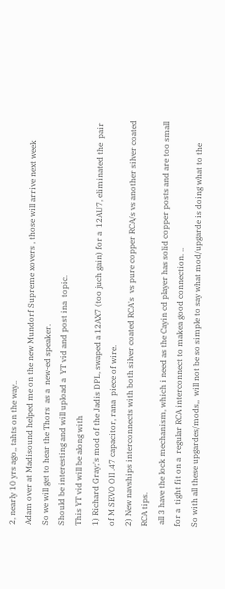2, nearly 10 yrs ago,, tahts on the way..
Adam over at Madisound helped me on the new Mundorf Supreme xovers , those will arrive next week
So we will get to hear the Thors  as a  new-ed speaker.
Should be interesting and will upload a  YT vid and post ina  topic.
This YT vid will be along with
1) Richard Gray;'s mod of the Jadis DPL, swaped a 12AX7 (too juch gain) for a  12AU7, eliminated the  pair of M SEVO OIl .47 capacitor, rana  piece of wire.
2) New navships interconnects with both silver coated RCA's  vs pure copper RCA/s vs another silver coated RCA tips.
 all 3 have the lock mechanism, which i need as the Cayin cd player has solid copper posts and are too small  for a  tight fit on a  regular RCA interconnect to makea good connection. ..
So with all these upgardes/mods,,  will not be so simple to say what mod/upgarde is doing what to the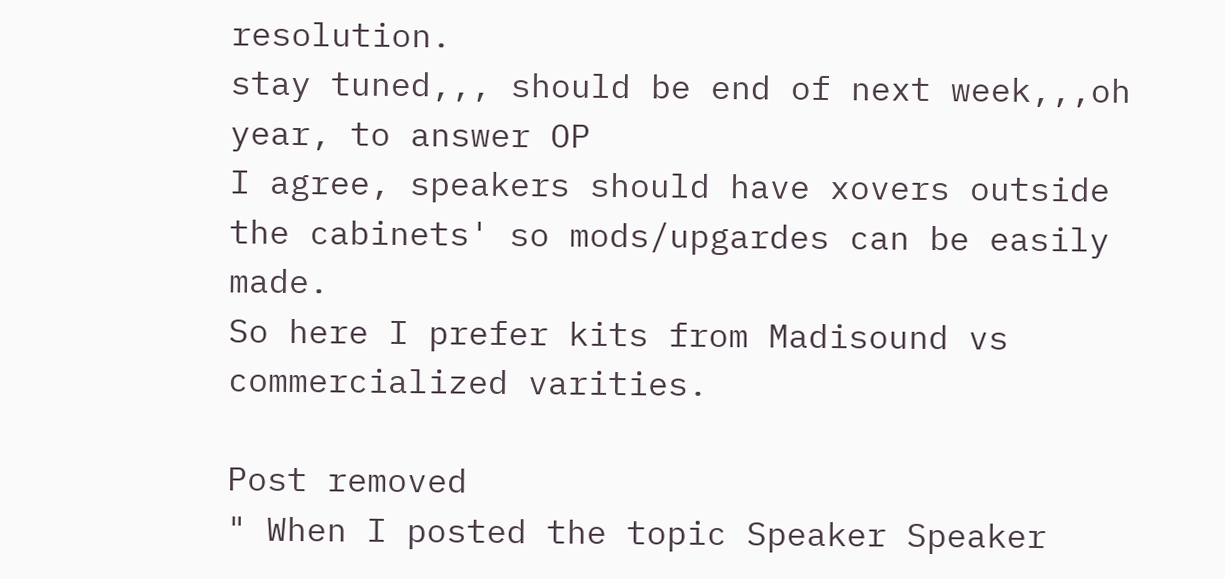resolution.
stay tuned,,, should be end of next week,,,oh year, to answer OP
I agree, speakers should have xovers outside the cabinets' so mods/upgardes can be easily made.
So here I prefer kits from Madisound vs commercialized varities.

Post removed
" When I posted the topic Speaker Speaker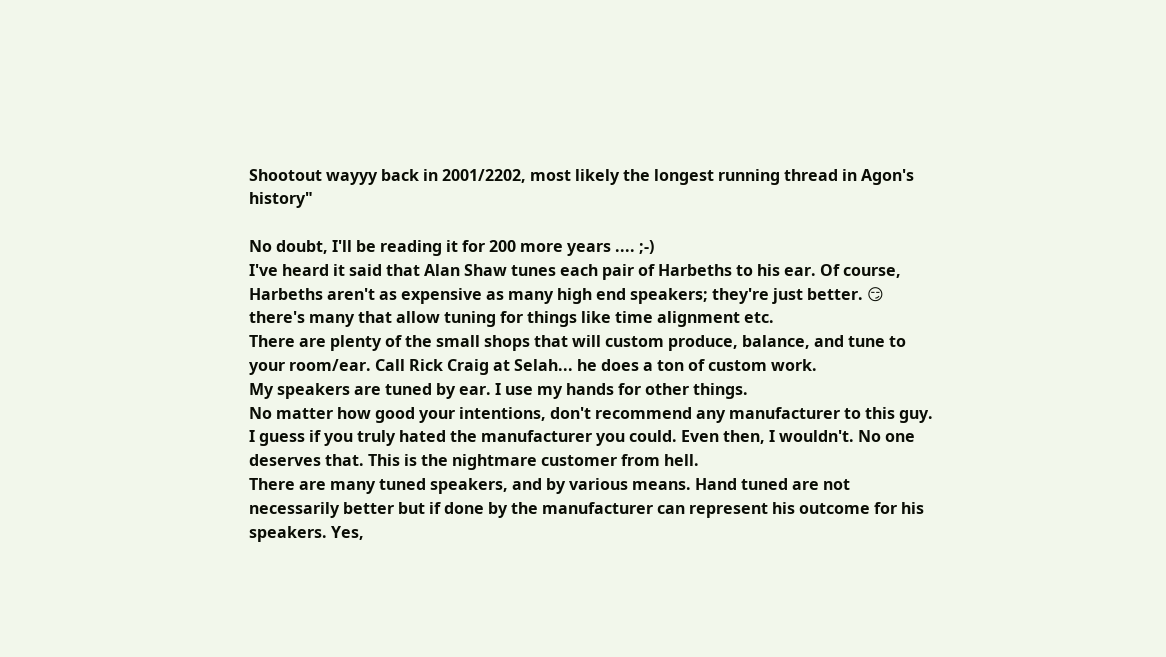Shootout wayyy back in 2001/2202, most likely the longest running thread in Agon's history"

No doubt, I'll be reading it for 200 more years .... ;-)
I've heard it said that Alan Shaw tunes each pair of Harbeths to his ear. Of course, Harbeths aren't as expensive as many high end speakers; they're just better. 😏
there's many that allow tuning for things like time alignment etc.
There are plenty of the small shops that will custom produce, balance, and tune to your room/ear. Call Rick Craig at Selah... he does a ton of custom work.
My speakers are tuned by ear. I use my hands for other things.
No matter how good your intentions, don't recommend any manufacturer to this guy. I guess if you truly hated the manufacturer you could. Even then, I wouldn't. No one deserves that. This is the nightmare customer from hell.
There are many tuned speakers, and by various means. Hand tuned are not necessarily better but if done by the manufacturer can represent his outcome for his speakers. Yes,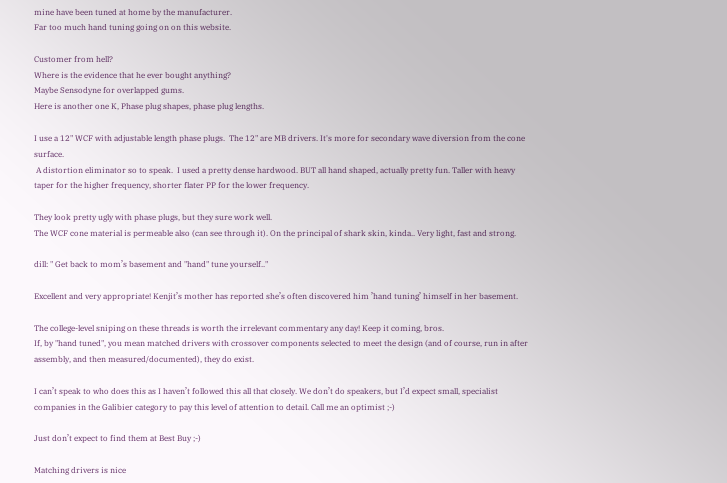mine have been tuned at home by the manufacturer.
Far too much hand tuning going on on this website.

Customer from hell?
Where is the evidence that he ever bought anything?
Maybe Sensodyne for overlapped gums.
Here is another one K, Phase plug shapes, phase plug lengths.

I use a 12" WCF with adjustable length phase plugs.  The 12" are MB drivers. It's more for secondary wave diversion from the cone surface.
 A distortion eliminator so to speak.  I used a pretty dense hardwood. BUT all hand shaped, actually pretty fun. Taller with heavy taper for the higher frequency, shorter flater PP for the lower frequency.

They look pretty ugly with phase plugs, but they sure work well.
The WCF cone material is permeable also (can see through it). On the principal of shark skin, kinda.. Very light, fast and strong.

dill: " Get back to mom’s basement and "hand" tune yourself.."

Excellent and very appropriate! Kenjit’s mother has reported she’s often discovered him ’hand tuning’ himself in her basement.

The college-level sniping on these threads is worth the irrelevant commentary any day! Keep it coming, bros.
If, by "hand tuned", you mean matched drivers with crossover components selected to meet the design (and of course, run in after assembly, and then measured/documented), they do exist.

I can’t speak to who does this as I haven’t followed this all that closely. We don’t do speakers, but I’d expect small, specialist companies in the Galibier category to pay this level of attention to detail. Call me an optimist ;-)

Just don’t expect to find them at Best Buy ;-)

Matching drivers is nice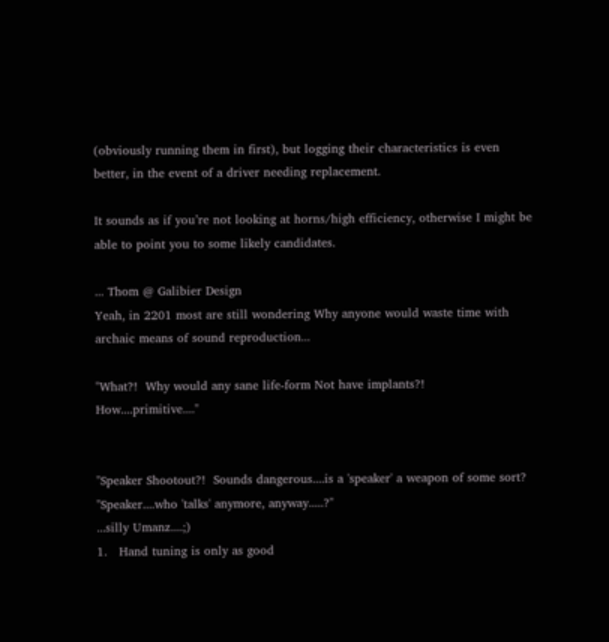(obviously running them in first), but logging their characteristics is even better, in the event of a driver needing replacement.

It sounds as if you’re not looking at horns/high efficiency, otherwise I might be able to point you to some likely candidates.

... Thom @ Galibier Design
Yeah, in 2201 most are still wondering Why anyone would waste time with archaic means of sound reproduction...

"What?!  Why would any sane life-form Not have implants?!  How....primitive...."


"Speaker Shootout?!  Sounds dangerous....is a 'speaker' a weapon of some sort?  "Speaker....who 'talks' anymore, anyway.....?"
...silly Umanz....;)
1.   Hand tuning is only as good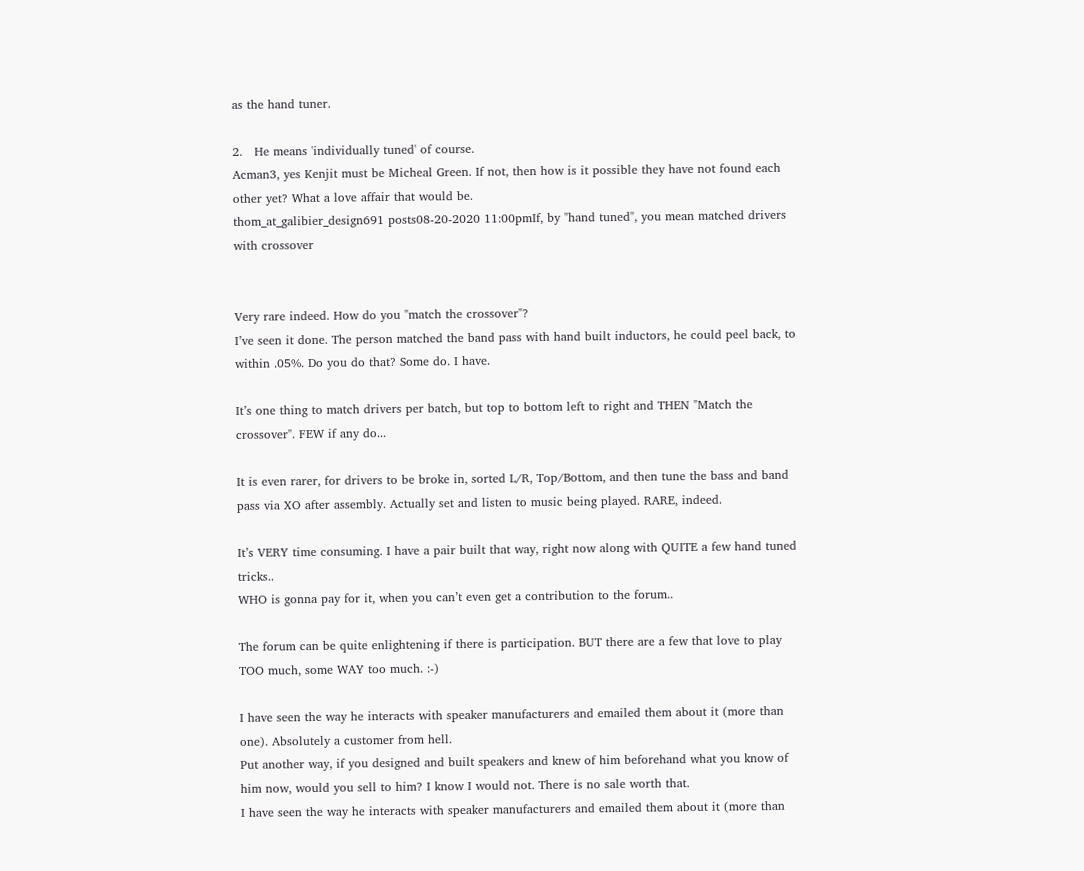as the hand tuner.

2.   He means 'individually tuned' of course.
Acman3, yes Kenjit must be Micheal Green. If not, then how is it possible they have not found each other yet? What a love affair that would be.
thom_at_galibier_design691 posts08-20-2020 11:00pmIf, by "hand tuned", you mean matched drivers with crossover


Very rare indeed. How do you "match the crossover"?
I’ve seen it done. The person matched the band pass with hand built inductors, he could peel back, to within .05%. Do you do that? Some do. I have.

It’s one thing to match drivers per batch, but top to bottom left to right and THEN "Match the crossover". FEW if any do...

It is even rarer, for drivers to be broke in, sorted L/R, Top/Bottom, and then tune the bass and band pass via XO after assembly. Actually set and listen to music being played. RARE, indeed.

It’s VERY time consuming. I have a pair built that way, right now along with QUITE a few hand tuned tricks..
WHO is gonna pay for it, when you can’t even get a contribution to the forum..

The forum can be quite enlightening if there is participation. BUT there are a few that love to play TOO much, some WAY too much. :-)

I have seen the way he interacts with speaker manufacturers and emailed them about it (more than one). Absolutely a customer from hell.
Put another way, if you designed and built speakers and knew of him beforehand what you know of him now, would you sell to him? I know I would not. There is no sale worth that.
I have seen the way he interacts with speaker manufacturers and emailed them about it (more than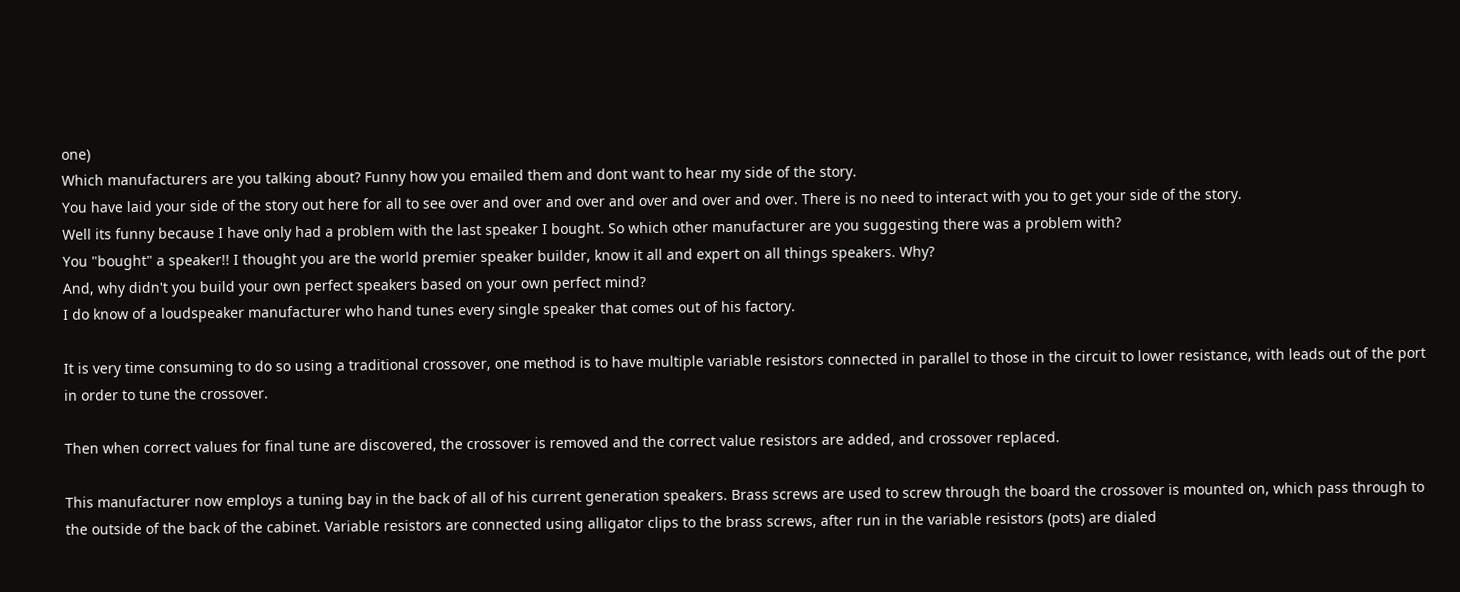one)
Which manufacturers are you talking about? Funny how you emailed them and dont want to hear my side of the story.
You have laid your side of the story out here for all to see over and over and over and over and over and over. There is no need to interact with you to get your side of the story.
Well its funny because I have only had a problem with the last speaker I bought. So which other manufacturer are you suggesting there was a problem with?
You "bought" a speaker!! I thought you are the world premier speaker builder, know it all and expert on all things speakers. Why?
And, why didn't you build your own perfect speakers based on your own perfect mind?
I do know of a loudspeaker manufacturer who hand tunes every single speaker that comes out of his factory.

It is very time consuming to do so using a traditional crossover, one method is to have multiple variable resistors connected in parallel to those in the circuit to lower resistance, with leads out of the port in order to tune the crossover.

Then when correct values for final tune are discovered, the crossover is removed and the correct value resistors are added, and crossover replaced.

This manufacturer now employs a tuning bay in the back of all of his current generation speakers. Brass screws are used to screw through the board the crossover is mounted on, which pass through to the outside of the back of the cabinet. Variable resistors are connected using alligator clips to the brass screws, after run in the variable resistors (pots) are dialed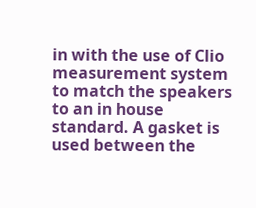in with the use of Clio measurement system to match the speakers to an in house standard. A gasket is used between the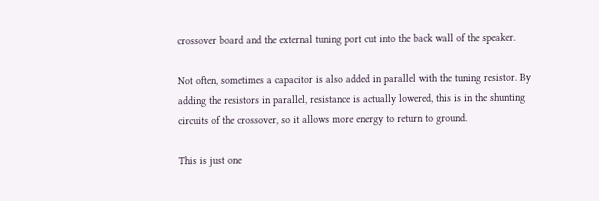crossover board and the external tuning port cut into the back wall of the speaker.

Not often, sometimes a capacitor is also added in parallel with the tuning resistor. By adding the resistors in parallel, resistance is actually lowered, this is in the shunting circuits of the crossover, so it allows more energy to return to ground.

This is just one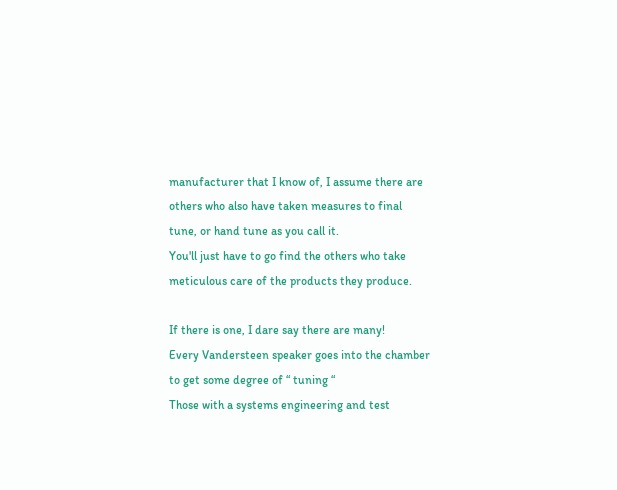manufacturer that I know of, I assume there are others who also have taken measures to final tune, or hand tune as you call it.
You'll just have to go find the others who take meticulous care of the products they produce.

If there is one, I dare say there are many!
Every Vandersteen speaker goes into the chamber to get some degree of “ tuning “
Those with a systems engineering and test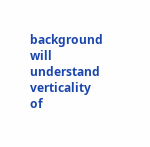background will understand verticality of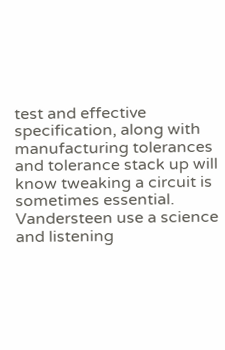test and effective specification, along with manufacturing tolerances and tolerance stack up will know tweaking a circuit is sometimes essential. Vandersteen use a science and listening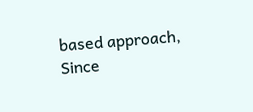based approach, Since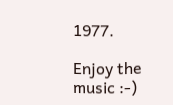1977.

Enjoy the music :-)